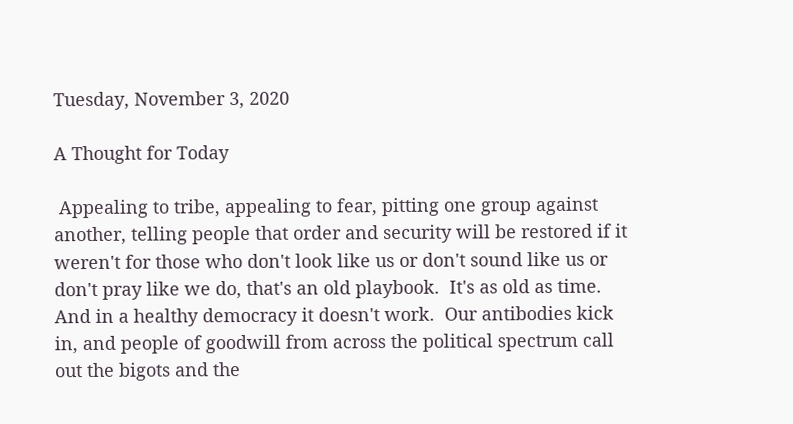Tuesday, November 3, 2020

A Thought for Today

 Appealing to tribe, appealing to fear, pitting one group against another, telling people that order and security will be restored if it weren't for those who don't look like us or don't sound like us or don't pray like we do, that's an old playbook.  It's as old as time.  And in a healthy democracy it doesn't work.  Our antibodies kick in, and people of goodwill from across the political spectrum call out the bigots and the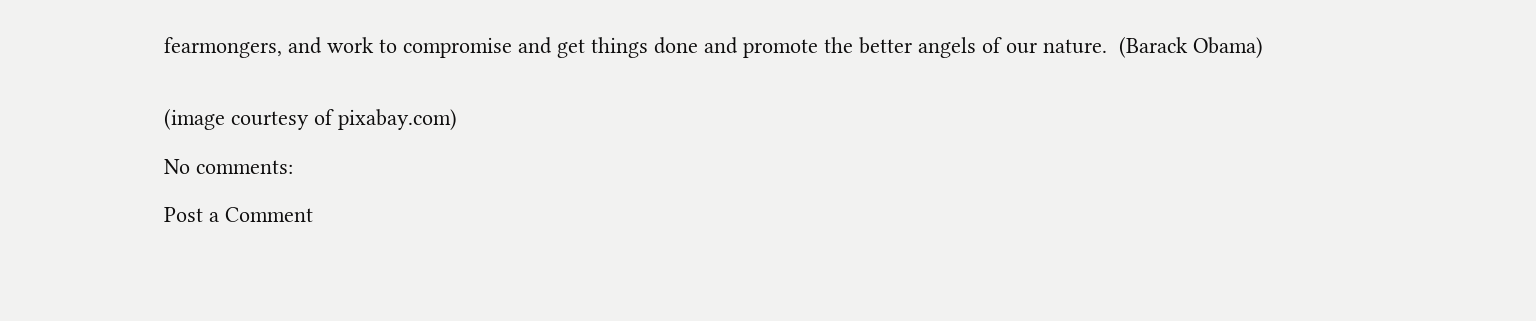fearmongers, and work to compromise and get things done and promote the better angels of our nature.  (Barack Obama)


(image courtesy of pixabay.com)

No comments:

Post a Comment